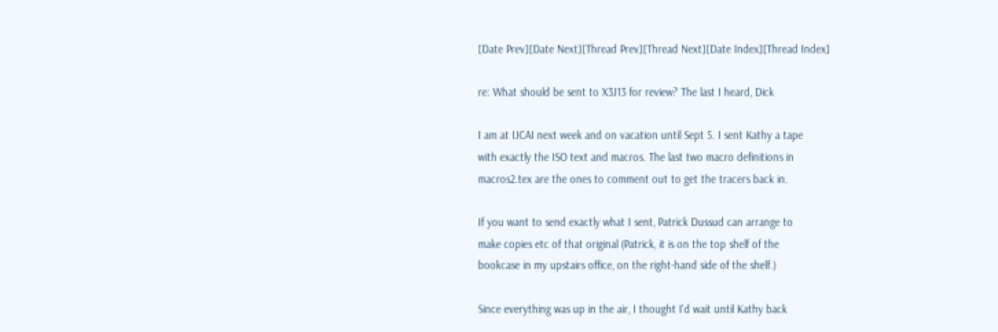[Date Prev][Date Next][Thread Prev][Thread Next][Date Index][Thread Index]

re: What should be sent to X3J13 for review? The last I heard, Dick

I am at IJCAI next week and on vacation until Sept 5. I sent Kathy a tape
with exactly the ISO text and macros. The last two macro definitions in
macros2.tex are the ones to comment out to get the tracers back in.

If you want to send exactly what I sent, Patrick Dussud can arrange to
make copies etc of that original (Patrick, it is on the top shelf of the
bookcase in my upstairs office, on the right-hand side of the shelf.)

Since everything was up in the air, I thought I'd wait until Kathy back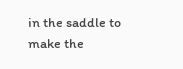in the saddle to make the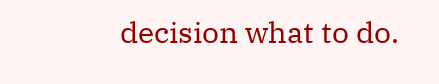decision what to do.